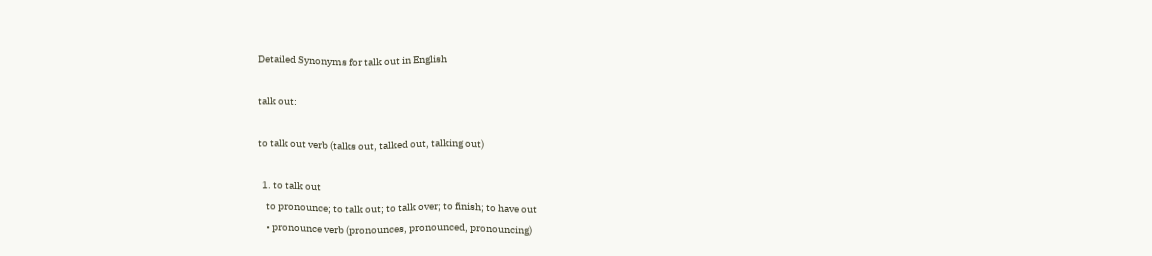Detailed Synonyms for talk out in English

talk out:

to talk out verb (talks out, talked out, talking out)

  1. to talk out
    to pronounce; to talk out; to talk over; to finish; to have out
    • pronounce verb (pronounces, pronounced, pronouncing)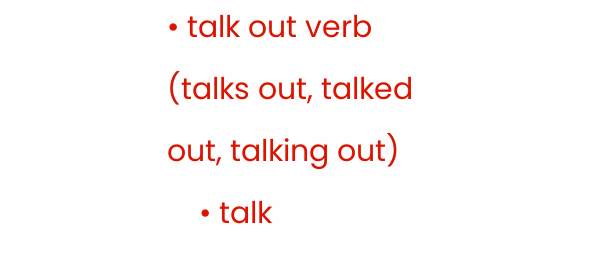• talk out verb (talks out, talked out, talking out)
    • talk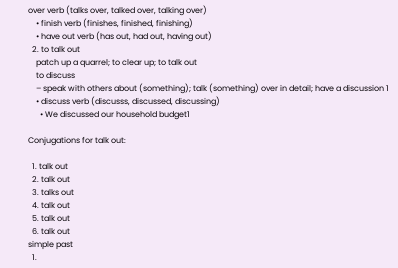over verb (talks over, talked over, talking over)
    • finish verb (finishes, finished, finishing)
    • have out verb (has out, had out, having out)
  2. to talk out
    patch up a quarrel; to clear up; to talk out
    to discuss
    – speak with others about (something); talk (something) over in detail; have a discussion 1
    • discuss verb (discusss, discussed, discussing)
      • We discussed our household budget1

Conjugations for talk out:

  1. talk out
  2. talk out
  3. talks out
  4. talk out
  5. talk out
  6. talk out
simple past
  1.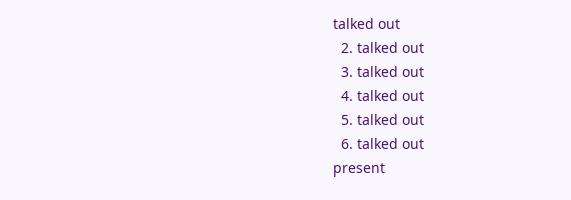talked out
  2. talked out
  3. talked out
  4. talked out
  5. talked out
  6. talked out
present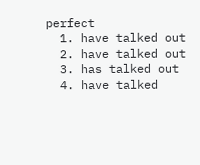perfect
  1. have talked out
  2. have talked out
  3. has talked out
  4. have talked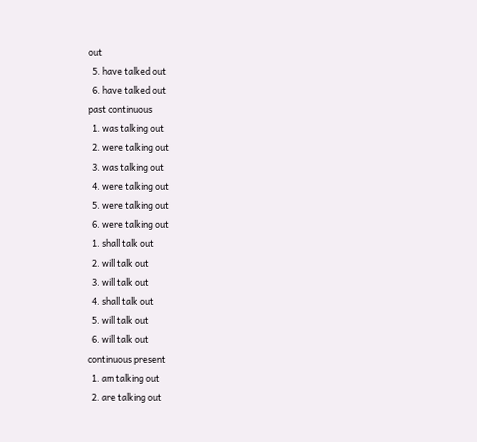out
  5. have talked out
  6. have talked out
past continuous
  1. was talking out
  2. were talking out
  3. was talking out
  4. were talking out
  5. were talking out
  6. were talking out
  1. shall talk out
  2. will talk out
  3. will talk out
  4. shall talk out
  5. will talk out
  6. will talk out
continuous present
  1. am talking out
  2. are talking out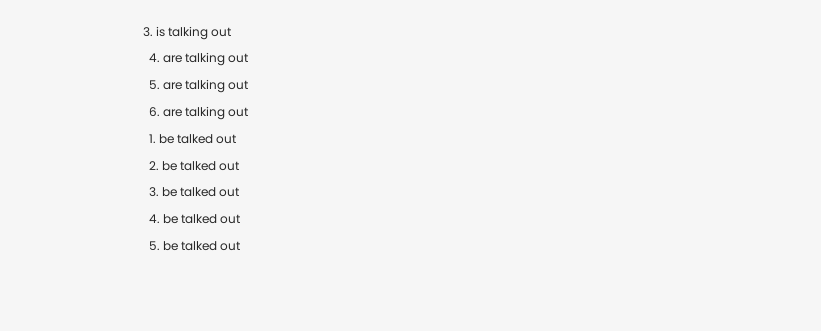3. is talking out
  4. are talking out
  5. are talking out
  6. are talking out
  1. be talked out
  2. be talked out
  3. be talked out
  4. be talked out
  5. be talked out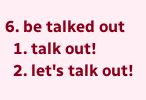6. be talked out
  1. talk out!
  2. let's talk out!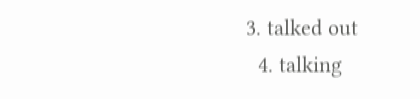3. talked out
  4. talking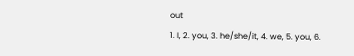out
1. I, 2. you, 3. he/she/it, 4. we, 5. you, 6.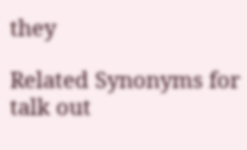they

Related Synonyms for talk out